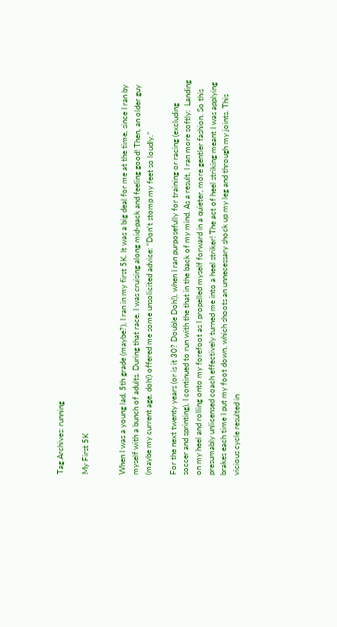Tag Archives: running

My First 5K


When I was a young lad, 5th grade (maybe?), I ran in my first 5K. It was a big deal for me at the time, since I ran by myself with a bunch of adults. During that race, I was cruising along mid-pack and feeling good! Then, an older guy (maybe my current age, doh!) offered me some unsolicited advice: “Don’t stomp my feet so loudly.”

For the next twenty years (or is it 30? Double Doh!), when I ran purposefully for training or racing (excluding soccer and sprinting), I continued to run with the that in the back of my mind. As a result, I ran more softly:  Landing on my heel and rolling onto my forefoot as I propelled myself forward in a quieter, more gentler fashion. So this presumably unlicensed coach effectively turned me into a heel striker! The act of heel striking meant I was applying brakes each time I put my foot down, which shoots an unnecessary shock up my leg and through my joints. This vicious cycle resulted in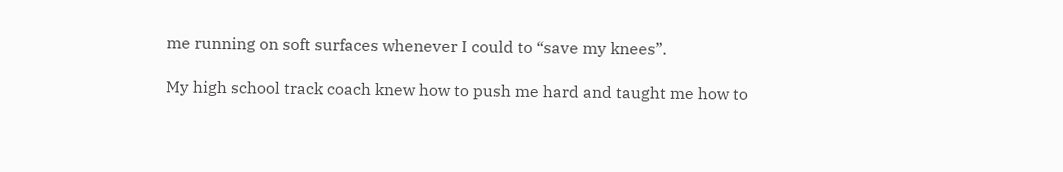me running on soft surfaces whenever I could to “save my knees”.

My high school track coach knew how to push me hard and taught me how to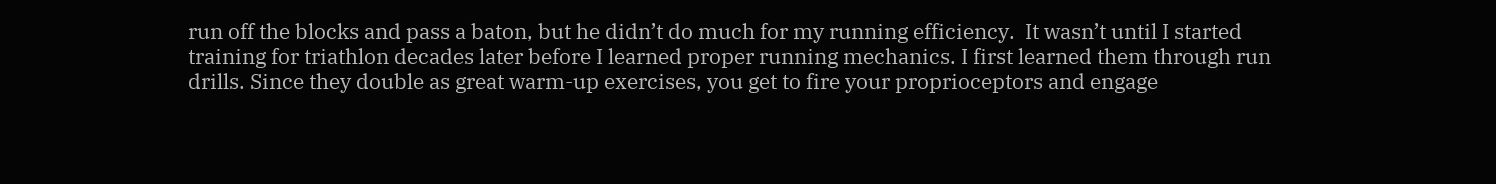run off the blocks and pass a baton, but he didn’t do much for my running efficiency.  It wasn’t until I started training for triathlon decades later before I learned proper running mechanics. I first learned them through run drills. Since they double as great warm-up exercises, you get to fire your proprioceptors and engage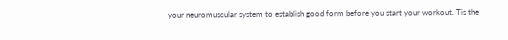your neuromuscular system to establish good form before you start your workout. Tis the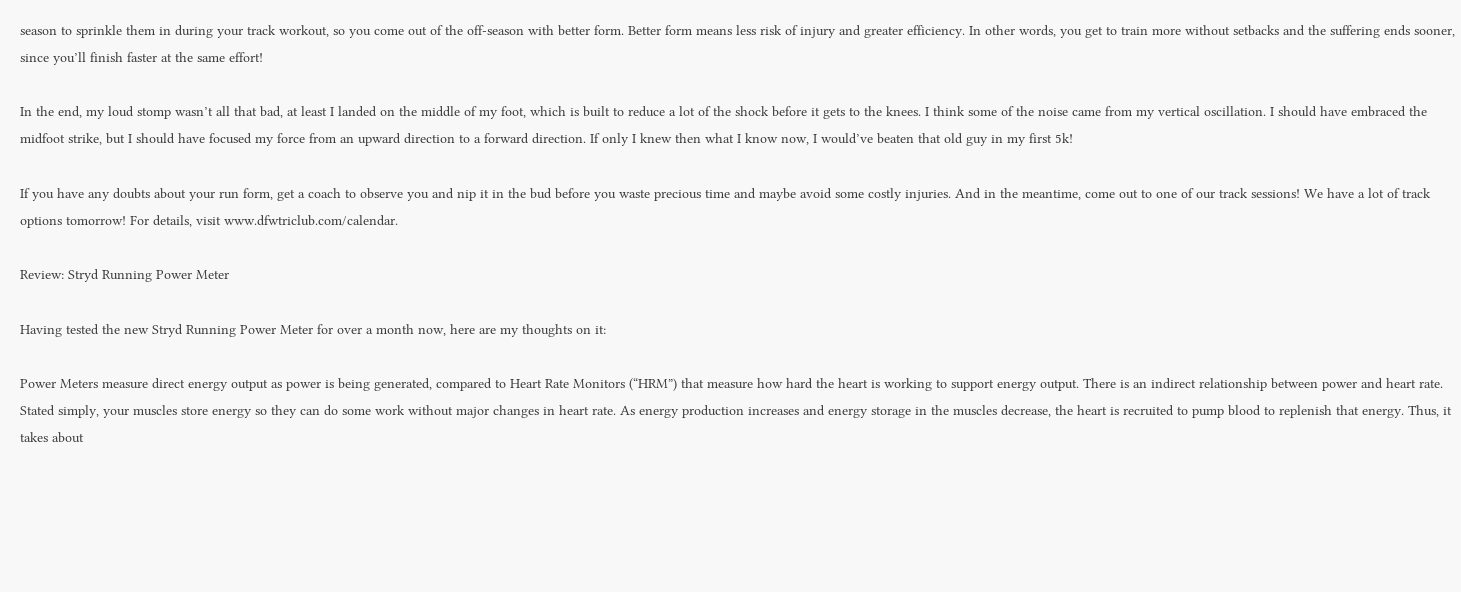season to sprinkle them in during your track workout, so you come out of the off-season with better form. Better form means less risk of injury and greater efficiency. In other words, you get to train more without setbacks and the suffering ends sooner, since you’ll finish faster at the same effort!

In the end, my loud stomp wasn’t all that bad, at least I landed on the middle of my foot, which is built to reduce a lot of the shock before it gets to the knees. I think some of the noise came from my vertical oscillation. I should have embraced the midfoot strike, but I should have focused my force from an upward direction to a forward direction. If only I knew then what I know now, I would’ve beaten that old guy in my first 5k!

If you have any doubts about your run form, get a coach to observe you and nip it in the bud before you waste precious time and maybe avoid some costly injuries. And in the meantime, come out to one of our track sessions! We have a lot of track options tomorrow! For details, visit www.dfwtriclub.com/calendar.

Review: Stryd Running Power Meter

Having tested the new Stryd Running Power Meter for over a month now, here are my thoughts on it:

Power Meters measure direct energy output as power is being generated, compared to Heart Rate Monitors (“HRM”) that measure how hard the heart is working to support energy output. There is an indirect relationship between power and heart rate. Stated simply, your muscles store energy so they can do some work without major changes in heart rate. As energy production increases and energy storage in the muscles decrease, the heart is recruited to pump blood to replenish that energy. Thus, it takes about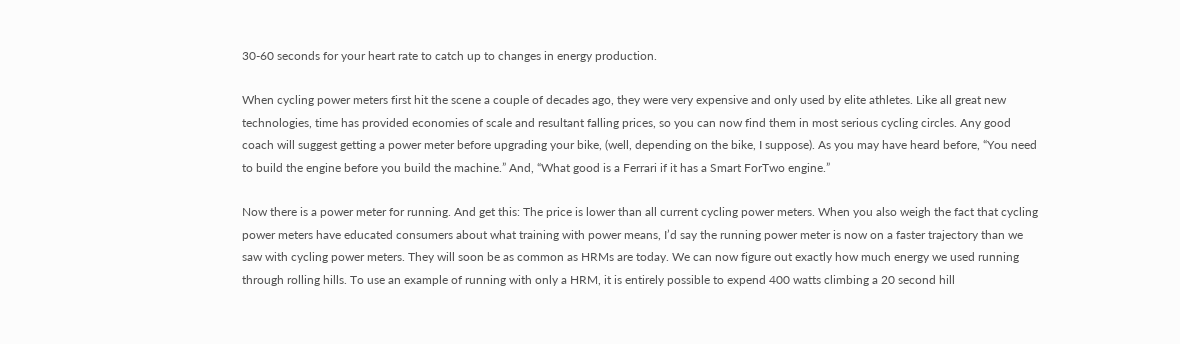30-60 seconds for your heart rate to catch up to changes in energy production.

When cycling power meters first hit the scene a couple of decades ago, they were very expensive and only used by elite athletes. Like all great new technologies, time has provided economies of scale and resultant falling prices, so you can now find them in most serious cycling circles. Any good coach will suggest getting a power meter before upgrading your bike, (well, depending on the bike, I suppose). As you may have heard before, “You need to build the engine before you build the machine.” And, “What good is a Ferrari if it has a Smart ForTwo engine.”

Now there is a power meter for running. And get this: The price is lower than all current cycling power meters. When you also weigh the fact that cycling power meters have educated consumers about what training with power means, I’d say the running power meter is now on a faster trajectory than we saw with cycling power meters. They will soon be as common as HRMs are today. We can now figure out exactly how much energy we used running through rolling hills. To use an example of running with only a HRM, it is entirely possible to expend 400 watts climbing a 20 second hill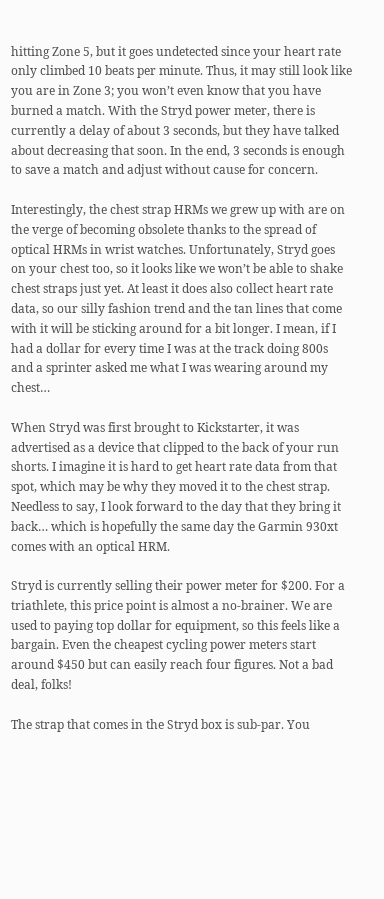hitting Zone 5, but it goes undetected since your heart rate only climbed 10 beats per minute. Thus, it may still look like you are in Zone 3; you won’t even know that you have burned a match. With the Stryd power meter, there is currently a delay of about 3 seconds, but they have talked about decreasing that soon. In the end, 3 seconds is enough to save a match and adjust without cause for concern.

Interestingly, the chest strap HRMs we grew up with are on the verge of becoming obsolete thanks to the spread of optical HRMs in wrist watches. Unfortunately, Stryd goes on your chest too, so it looks like we won’t be able to shake chest straps just yet. At least it does also collect heart rate data, so our silly fashion trend and the tan lines that come with it will be sticking around for a bit longer. I mean, if I had a dollar for every time I was at the track doing 800s and a sprinter asked me what I was wearing around my chest…

When Stryd was first brought to Kickstarter, it was advertised as a device that clipped to the back of your run shorts. I imagine it is hard to get heart rate data from that spot, which may be why they moved it to the chest strap. Needless to say, I look forward to the day that they bring it back… which is hopefully the same day the Garmin 930xt comes with an optical HRM.

Stryd is currently selling their power meter for $200. For a triathlete, this price point is almost a no-brainer. We are used to paying top dollar for equipment, so this feels like a bargain. Even the cheapest cycling power meters start around $450 but can easily reach four figures. Not a bad deal, folks!

The strap that comes in the Stryd box is sub-par. You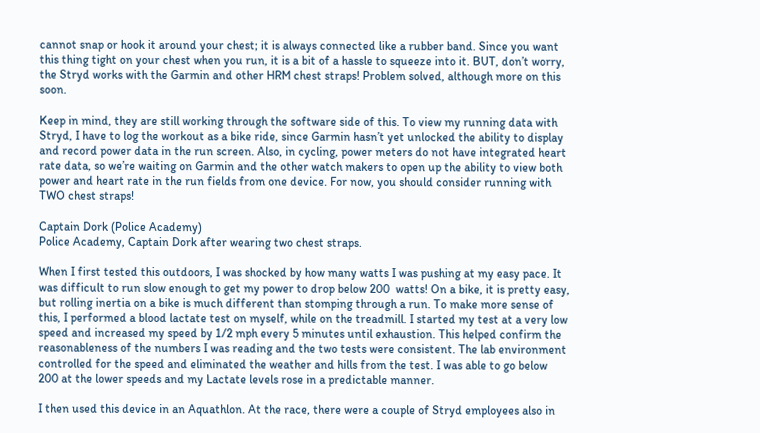cannot snap or hook it around your chest; it is always connected like a rubber band. Since you want this thing tight on your chest when you run, it is a bit of a hassle to squeeze into it. BUT, don’t worry, the Stryd works with the Garmin and other HRM chest straps! Problem solved, although more on this soon.

Keep in mind, they are still working through the software side of this. To view my running data with Stryd, I have to log the workout as a bike ride, since Garmin hasn’t yet unlocked the ability to display and record power data in the run screen. Also, in cycling, power meters do not have integrated heart rate data, so we’re waiting on Garmin and the other watch makers to open up the ability to view both power and heart rate in the run fields from one device. For now, you should consider running with TWO chest straps!

Captain Dork (Police Academy)
Police Academy, Captain Dork after wearing two chest straps.

When I first tested this outdoors, I was shocked by how many watts I was pushing at my easy pace. It was difficult to run slow enough to get my power to drop below 200  watts! On a bike, it is pretty easy, but rolling inertia on a bike is much different than stomping through a run. To make more sense of this, I performed a blood lactate test on myself, while on the treadmill. I started my test at a very low speed and increased my speed by 1/2 mph every 5 minutes until exhaustion. This helped confirm the reasonableness of the numbers I was reading and the two tests were consistent. The lab environment controlled for the speed and eliminated the weather and hills from the test. I was able to go below 200 at the lower speeds and my Lactate levels rose in a predictable manner.

I then used this device in an Aquathlon. At the race, there were a couple of Stryd employees also in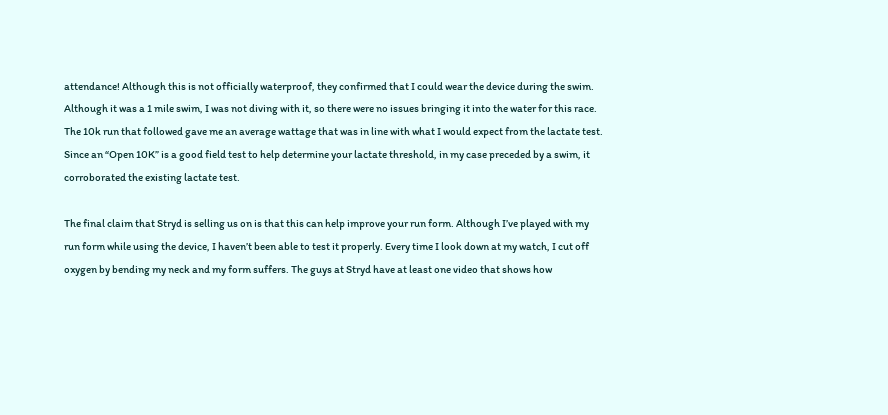attendance! Although this is not officially waterproof, they confirmed that I could wear the device during the swim. Although it was a 1 mile swim, I was not diving with it, so there were no issues bringing it into the water for this race. The 10k run that followed gave me an average wattage that was in line with what I would expect from the lactate test. Since an “Open 10K” is a good field test to help determine your lactate threshold, in my case preceded by a swim, it corroborated the existing lactate test.

The final claim that Stryd is selling us on is that this can help improve your run form. Although I’ve played with my run form while using the device, I haven’t been able to test it properly. Every time I look down at my watch, I cut off oxygen by bending my neck and my form suffers. The guys at Stryd have at least one video that shows how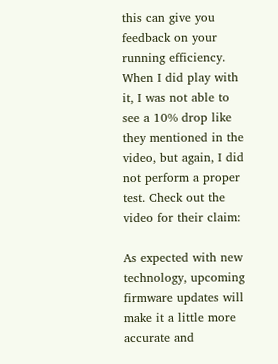this can give you feedback on your running efficiency. When I did play with it, I was not able to see a 10% drop like they mentioned in the video, but again, I did not perform a proper test. Check out the video for their claim:

As expected with new technology, upcoming firmware updates will make it a little more accurate and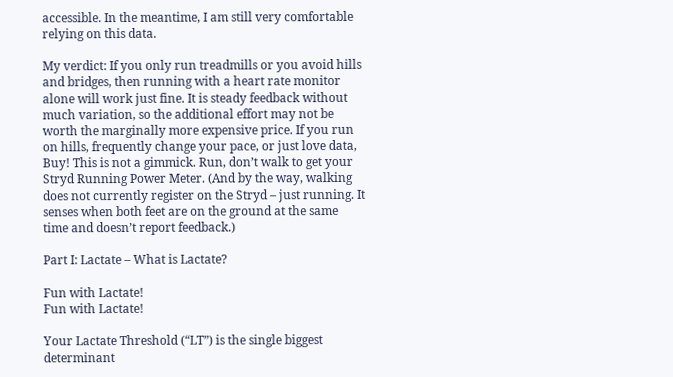accessible. In the meantime, I am still very comfortable relying on this data.

My verdict: If you only run treadmills or you avoid hills and bridges, then running with a heart rate monitor alone will work just fine. It is steady feedback without much variation, so the additional effort may not be worth the marginally more expensive price. If you run on hills, frequently change your pace, or just love data, Buy! This is not a gimmick. Run, don’t walk to get your Stryd Running Power Meter. (And by the way, walking does not currently register on the Stryd – just running. It senses when both feet are on the ground at the same time and doesn’t report feedback.)

Part I: Lactate – What is Lactate?

Fun with Lactate!
Fun with Lactate!

Your Lactate Threshold (“LT”) is the single biggest determinant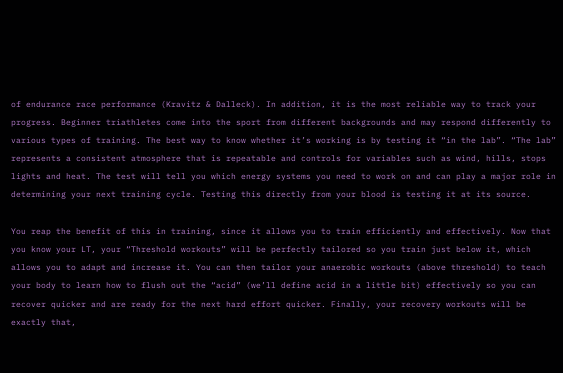of endurance race performance (Kravitz & Dalleck). In addition, it is the most reliable way to track your progress. Beginner triathletes come into the sport from different backgrounds and may respond differently to various types of training. The best way to know whether it’s working is by testing it “in the lab”. “The lab” represents a consistent atmosphere that is repeatable and controls for variables such as wind, hills, stops lights and heat. The test will tell you which energy systems you need to work on and can play a major role in determining your next training cycle. Testing this directly from your blood is testing it at its source.

You reap the benefit of this in training, since it allows you to train efficiently and effectively. Now that you know your LT, your “Threshold workouts” will be perfectly tailored so you train just below it, which allows you to adapt and increase it. You can then tailor your anaerobic workouts (above threshold) to teach your body to learn how to flush out the “acid” (we’ll define acid in a little bit) effectively so you can recover quicker and are ready for the next hard effort quicker. Finally, your recovery workouts will be exactly that,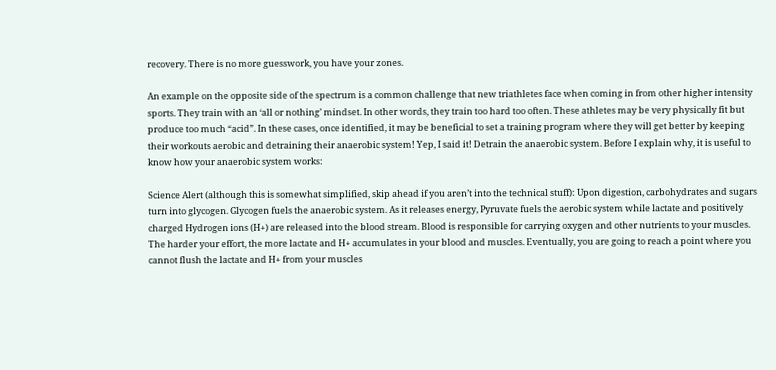recovery. There is no more guesswork, you have your zones.

An example on the opposite side of the spectrum is a common challenge that new triathletes face when coming in from other higher intensity sports. They train with an ‘all or nothing’ mindset. In other words, they train too hard too often. These athletes may be very physically fit but produce too much “acid”. In these cases, once identified, it may be beneficial to set a training program where they will get better by keeping their workouts aerobic and detraining their anaerobic system! Yep, I said it! Detrain the anaerobic system. Before I explain why, it is useful to know how your anaerobic system works:

Science Alert (although this is somewhat simplified, skip ahead if you aren’t into the technical stuff): Upon digestion, carbohydrates and sugars turn into glycogen. Glycogen fuels the anaerobic system. As it releases energy, Pyruvate fuels the aerobic system while lactate and positively charged Hydrogen ions (H+) are released into the blood stream. Blood is responsible for carrying oxygen and other nutrients to your muscles. The harder your effort, the more lactate and H+ accumulates in your blood and muscles. Eventually, you are going to reach a point where you cannot flush the lactate and H+ from your muscles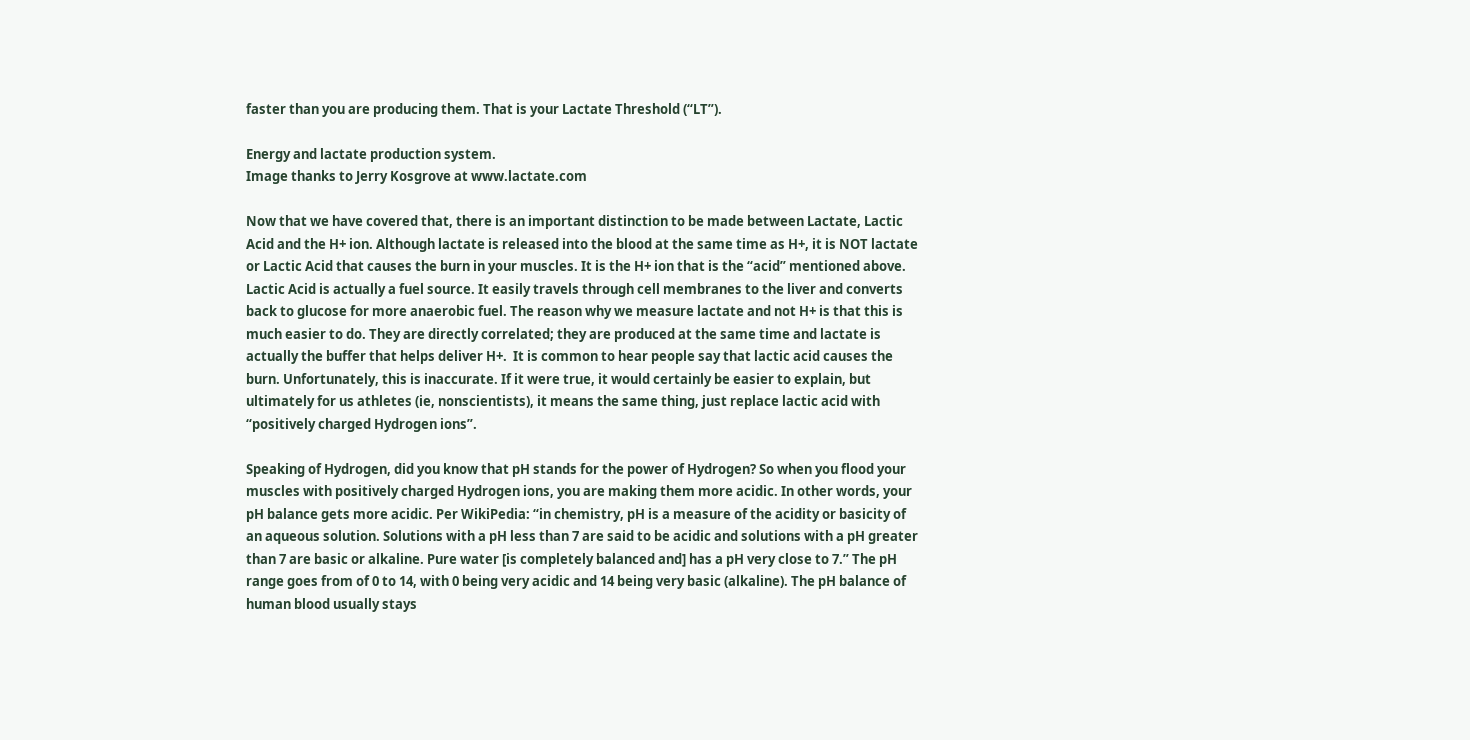faster than you are producing them. That is your Lactate Threshold (“LT”).

Energy and lactate production system.
Image thanks to Jerry Kosgrove at www.lactate.com

Now that we have covered that, there is an important distinction to be made between Lactate, Lactic Acid and the H+ ion. Although lactate is released into the blood at the same time as H+, it is NOT lactate or Lactic Acid that causes the burn in your muscles. It is the H+ ion that is the “acid” mentioned above. Lactic Acid is actually a fuel source. It easily travels through cell membranes to the liver and converts back to glucose for more anaerobic fuel. The reason why we measure lactate and not H+ is that this is much easier to do. They are directly correlated; they are produced at the same time and lactate is actually the buffer that helps deliver H+.  It is common to hear people say that lactic acid causes the burn. Unfortunately, this is inaccurate. If it were true, it would certainly be easier to explain, but ultimately for us athletes (ie, nonscientists), it means the same thing, just replace lactic acid with “positively charged Hydrogen ions”.

Speaking of Hydrogen, did you know that pH stands for the power of Hydrogen? So when you flood your muscles with positively charged Hydrogen ions, you are making them more acidic. In other words, your pH balance gets more acidic. Per WikiPedia: “in chemistry, pH is a measure of the acidity or basicity of an aqueous solution. Solutions with a pH less than 7 are said to be acidic and solutions with a pH greater than 7 are basic or alkaline. Pure water [is completely balanced and] has a pH very close to 7.” The pH range goes from of 0 to 14, with 0 being very acidic and 14 being very basic (alkaline). The pH balance of human blood usually stays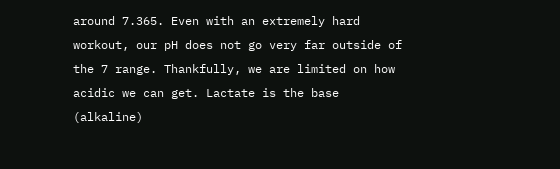around 7.365. Even with an extremely hard workout, our pH does not go very far outside of the 7 range. Thankfully, we are limited on how acidic we can get. Lactate is the base (alkaline)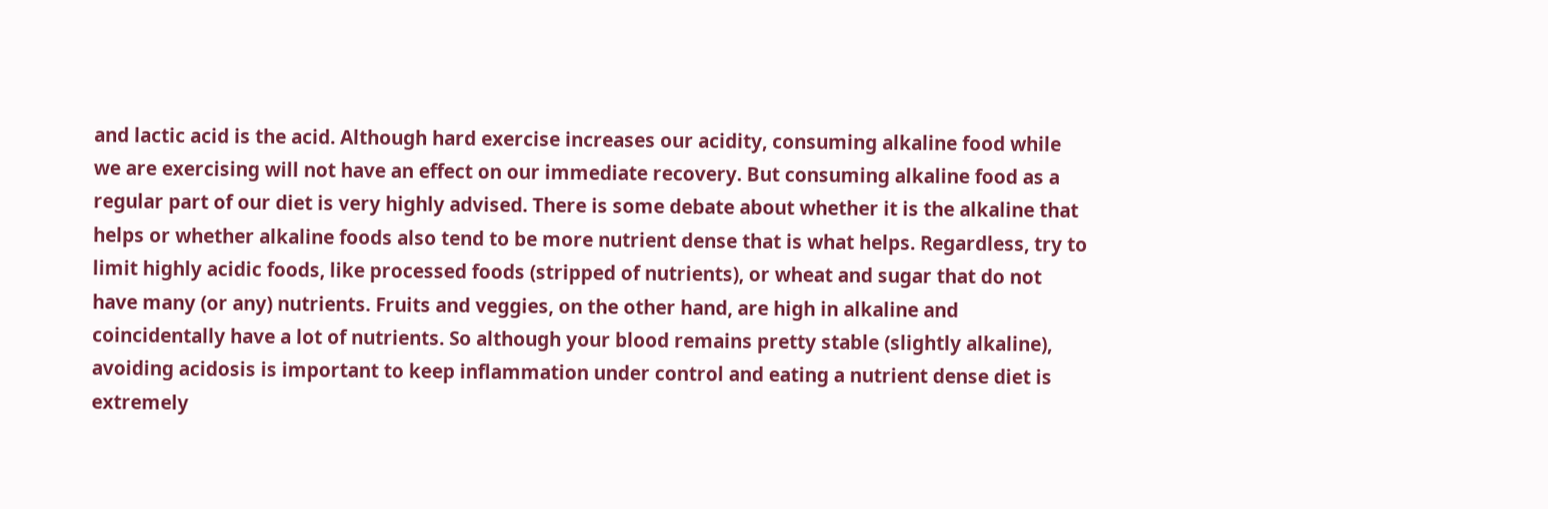and lactic acid is the acid. Although hard exercise increases our acidity, consuming alkaline food while we are exercising will not have an effect on our immediate recovery. But consuming alkaline food as a regular part of our diet is very highly advised. There is some debate about whether it is the alkaline that helps or whether alkaline foods also tend to be more nutrient dense that is what helps. Regardless, try to limit highly acidic foods, like processed foods (stripped of nutrients), or wheat and sugar that do not have many (or any) nutrients. Fruits and veggies, on the other hand, are high in alkaline and coincidentally have a lot of nutrients. So although your blood remains pretty stable (slightly alkaline), avoiding acidosis is important to keep inflammation under control and eating a nutrient dense diet is extremely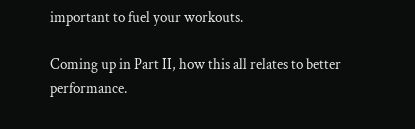important to fuel your workouts.

Coming up in Part II, how this all relates to better performance.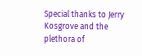Special thanks to Jerry Kosgrove and the plethora of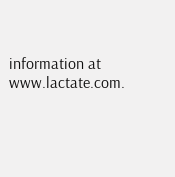information at www.lactate.com.